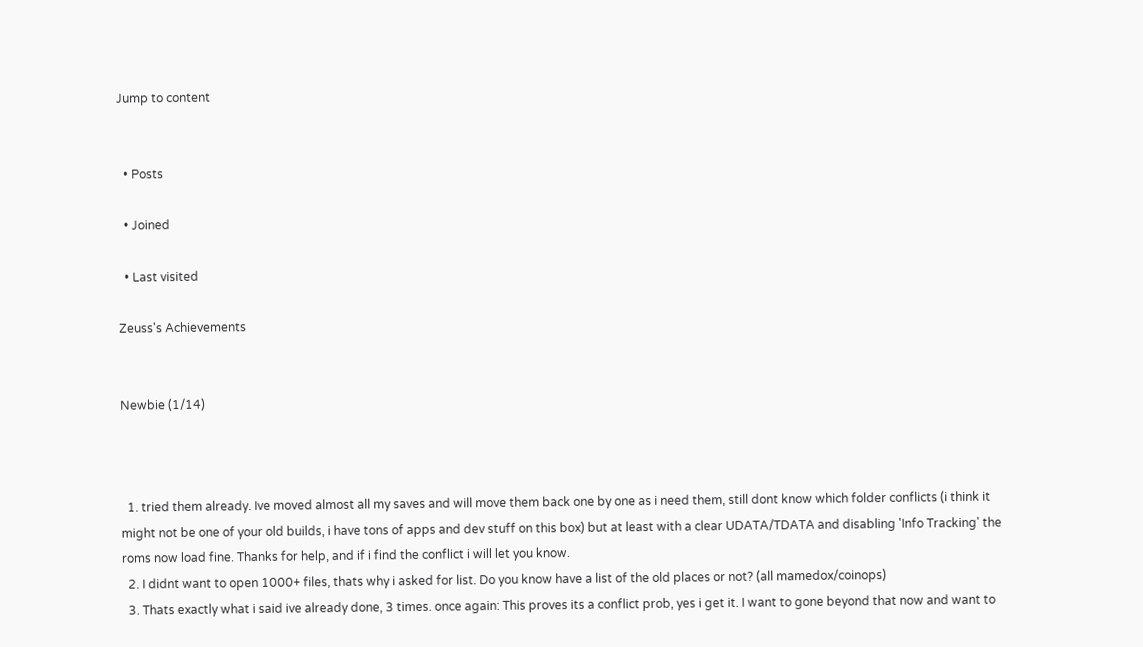Jump to content


  • Posts

  • Joined

  • Last visited

Zeuss's Achievements


Newbie (1/14)



  1. tried them already. Ive moved almost all my saves and will move them back one by one as i need them, still dont know which folder conflicts (i think it might not be one of your old builds, i have tons of apps and dev stuff on this box) but at least with a clear UDATA/TDATA and disabling 'Info Tracking' the roms now load fine. Thanks for help, and if i find the conflict i will let you know.
  2. I didnt want to open 1000+ files, thats why i asked for list. Do you know have a list of the old places or not? (all mamedox/coinops)
  3. Thats exactly what i said ive already done, 3 times. once again: This proves its a conflict prob, yes i get it. I want to gone beyond that now and want to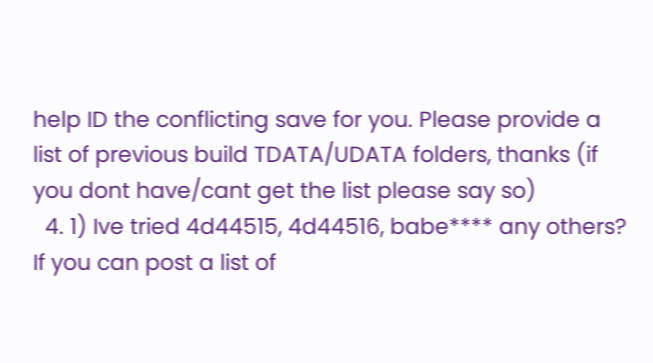help ID the conflicting save for you. Please provide a list of previous build TDATA/UDATA folders, thanks (if you dont have/cant get the list please say so)
  4. 1) Ive tried 4d44515, 4d44516, babe**** any others? If you can post a list of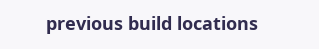previous build locations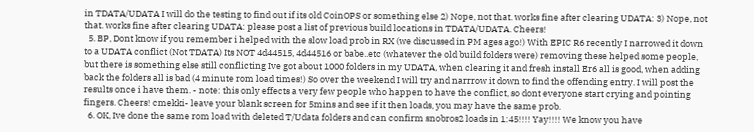in TDATA/UDATA I will do the testing to find out if its old CoinOPS or something else 2) Nope, not that. works fine after clearing UDATA: 3) Nope, not that. works fine after clearing UDATA: please post a list of previous build locations in TDATA/UDATA. Cheers!
  5. BP, Dont know if you remember i helped with the slow load prob in RX (we discussed in PM ages ago!) With EPIC R6 recently I narrowed it down to a UDATA conflict (Not TDATA) Its NOT 4d44515, 4d44516 or babe..etc (whatever the old build folders were) removing these helped some people, but there is something else still conflicting Ive got about 1000 folders in my UDATA, when clearing it and fresh install Er6 all is good, when adding back the folders all is bad (4 minute rom load times!) So over the weekend I will try and narrrow it down to find the offending entry. I will post the results once i have them. - note: this only effects a very few people who happen to have the conflict, so dont everyone start crying and pointing fingers. Cheers! cmekki- leave your blank screen for 5mins and see if it then loads, you may have the same prob.
  6. OK, Ive done the same rom load with deleted T/Udata folders and can confirm snobros2 loads in 1:45!!!! Yay!!!! We know you have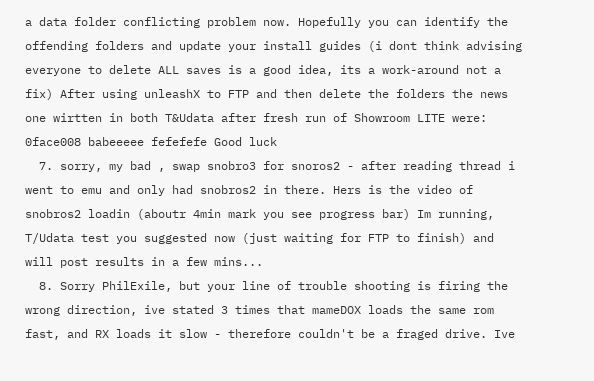a data folder conflicting problem now. Hopefully you can identify the offending folders and update your install guides (i dont think advising everyone to delete ALL saves is a good idea, its a work-around not a fix) After using unleashX to FTP and then delete the folders the news one wirtten in both T&Udata after fresh run of Showroom LITE were: 0face008 babeeeee fefefefe Good luck
  7. sorry, my bad , swap snobro3 for snoros2 - after reading thread i went to emu and only had snobros2 in there. Hers is the video of snobros2 loadin (aboutr 4min mark you see progress bar) Im running, T/Udata test you suggested now (just waiting for FTP to finish) and will post results in a few mins...
  8. Sorry PhilExile, but your line of trouble shooting is firing the wrong direction, ive stated 3 times that mameDOX loads the same rom fast, and RX loads it slow - therefore couldn't be a fraged drive. Ive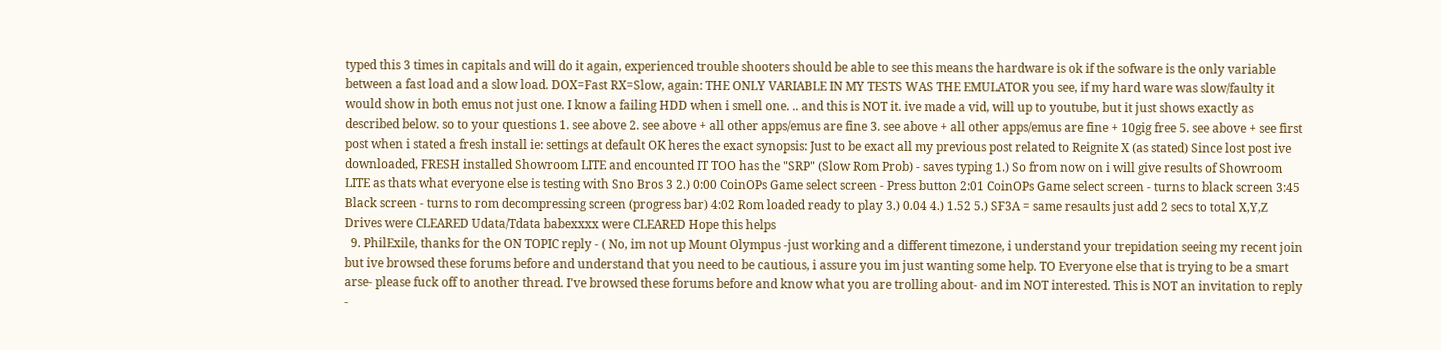typed this 3 times in capitals and will do it again, experienced trouble shooters should be able to see this means the hardware is ok if the sofware is the only variable between a fast load and a slow load. DOX=Fast RX=Slow, again: THE ONLY VARIABLE IN MY TESTS WAS THE EMULATOR you see, if my hard ware was slow/faulty it would show in both emus not just one. I know a failing HDD when i smell one. .. and this is NOT it. ive made a vid, will up to youtube, but it just shows exactly as described below. so to your questions 1. see above 2. see above + all other apps/emus are fine 3. see above + all other apps/emus are fine + 10gig free 5. see above + see first post when i stated a fresh install ie: settings at default OK heres the exact synopsis: Just to be exact all my previous post related to Reignite X (as stated) Since lost post ive downloaded, FRESH installed Showroom LITE and encounted IT TOO has the "SRP" (Slow Rom Prob) - saves typing 1.) So from now on i will give results of Showroom LITE as thats what everyone else is testing with Sno Bros 3 2.) 0:00 CoinOPs Game select screen - Press button 2:01 CoinOPs Game select screen - turns to black screen 3:45 Black screen - turns to rom decompressing screen (progress bar) 4:02 Rom loaded ready to play 3.) 0.04 4.) 1.52 5.) SF3A = same resaults just add 2 secs to total X,Y,Z Drives were CLEARED Udata/Tdata babexxxx were CLEARED Hope this helps
  9. PhilExile, thanks for the ON TOPIC reply - ( No, im not up Mount Olympus -just working and a different timezone, i understand your trepidation seeing my recent join but ive browsed these forums before and understand that you need to be cautious, i assure you im just wanting some help. TO Everyone else that is trying to be a smart arse- please fuck off to another thread. I've browsed these forums before and know what you are trolling about- and im NOT interested. This is NOT an invitation to reply -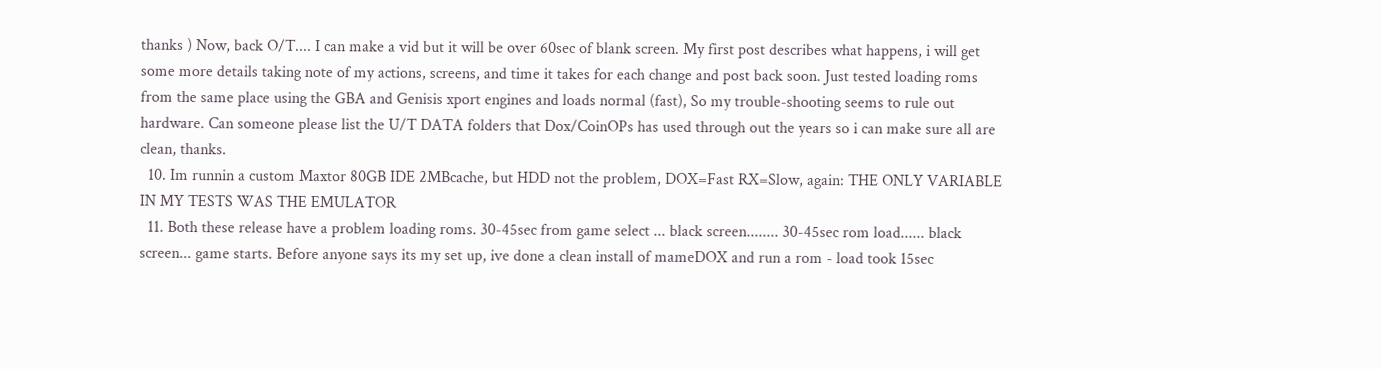thanks ) Now, back O/T.... I can make a vid but it will be over 60sec of blank screen. My first post describes what happens, i will get some more details taking note of my actions, screens, and time it takes for each change and post back soon. Just tested loading roms from the same place using the GBA and Genisis xport engines and loads normal (fast), So my trouble-shooting seems to rule out hardware. Can someone please list the U/T DATA folders that Dox/CoinOPs has used through out the years so i can make sure all are clean, thanks.
  10. Im runnin a custom Maxtor 80GB IDE 2MBcache, but HDD not the problem, DOX=Fast RX=Slow, again: THE ONLY VARIABLE IN MY TESTS WAS THE EMULATOR
  11. Both these release have a problem loading roms. 30-45sec from game select ... black screen........ 30-45sec rom load...... black screen... game starts. Before anyone says its my set up, ive done a clean install of mameDOX and run a rom - load took 15sec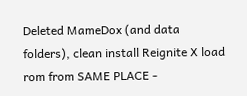Deleted MameDox (and data folders), clean install Reignite X load rom from SAME PLACE -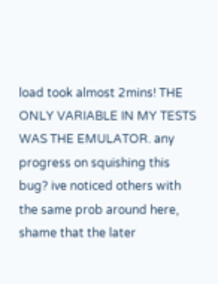load took almost 2mins! THE ONLY VARIABLE IN MY TESTS WAS THE EMULATOR. any progress on squishing this bug? ive noticed others with the same prob around here, shame that the later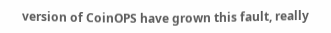version of CoinOPS have grown this fault, really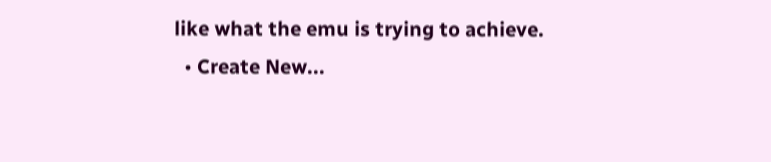like what the emu is trying to achieve.
  • Create New...